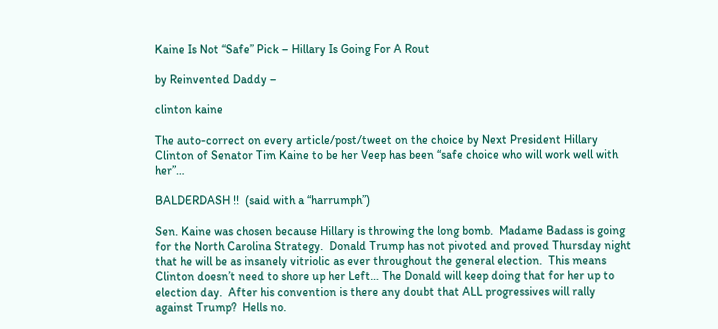Kaine Is Not “Safe” Pick – Hillary Is Going For A Rout

by Reinvented Daddy –

clinton kaine

The auto-correct on every article/post/tweet on the choice by Next President Hillary Clinton of Senator Tim Kaine to be her Veep has been “safe choice who will work well with her”…

BALDERDASH !!  (said with a “harrumph”)

Sen. Kaine was chosen because Hillary is throwing the long bomb.  Madame Badass is going for the North Carolina Strategy.  Donald Trump has not pivoted and proved Thursday night that he will be as insanely vitriolic as ever throughout the general election.  This means Clinton doesn’t need to shore up her Left… The Donald will keep doing that for her up to election day.  After his convention is there any doubt that ALL progressives will rally against Trump?  Hells no.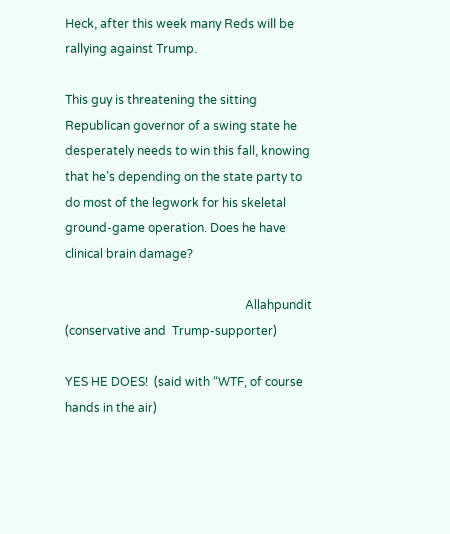Heck, after this week many Reds will be rallying against Trump.

This guy is threatening the sitting Republican governor of a swing state he desperately needs to win this fall, knowing that he’s depending on the state party to do most of the legwork for his skeletal ground-game operation. Does he have clinical brain damage?

                                                            Allahpundit (conservative and  Trump-supporter)

YES HE DOES!  (said with “WTF, of course hands in the air)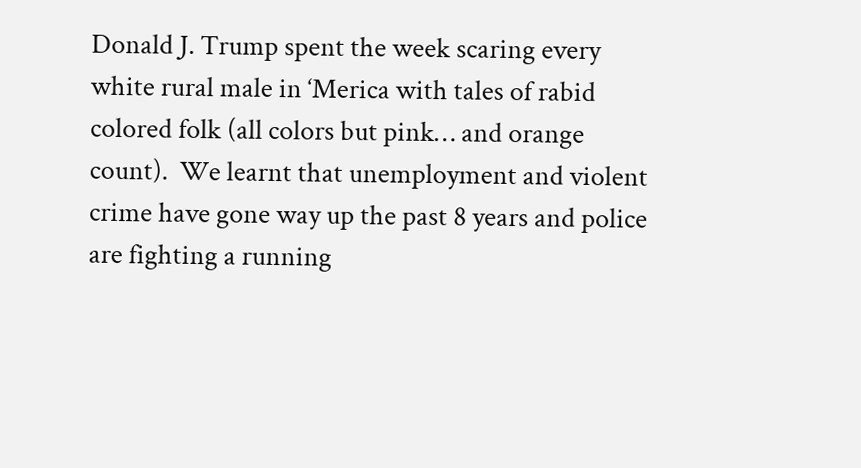Donald J. Trump spent the week scaring every white rural male in ‘Merica with tales of rabid colored folk (all colors but pink… and orange count).  We learnt that unemployment and violent crime have gone way up the past 8 years and police are fighting a running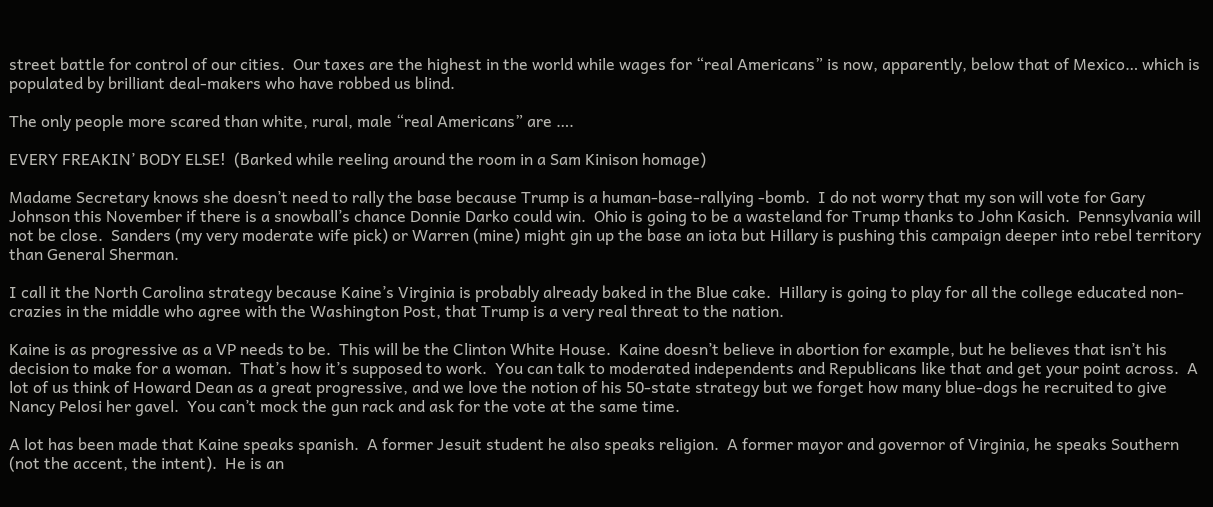street battle for control of our cities.  Our taxes are the highest in the world while wages for “real Americans” is now, apparently, below that of Mexico… which is populated by brilliant deal-makers who have robbed us blind.

The only people more scared than white, rural, male “real Americans” are ….

EVERY FREAKIN’ BODY ELSE!  (Barked while reeling around the room in a Sam Kinison homage)

Madame Secretary knows she doesn’t need to rally the base because Trump is a human-base-rallying -bomb.  I do not worry that my son will vote for Gary Johnson this November if there is a snowball’s chance Donnie Darko could win.  Ohio is going to be a wasteland for Trump thanks to John Kasich.  Pennsylvania will not be close.  Sanders (my very moderate wife pick) or Warren (mine) might gin up the base an iota but Hillary is pushing this campaign deeper into rebel territory than General Sherman.

I call it the North Carolina strategy because Kaine’s Virginia is probably already baked in the Blue cake.  Hillary is going to play for all the college educated non-crazies in the middle who agree with the Washington Post, that Trump is a very real threat to the nation.

Kaine is as progressive as a VP needs to be.  This will be the Clinton White House.  Kaine doesn’t believe in abortion for example, but he believes that isn’t his decision to make for a woman.  That’s how it’s supposed to work.  You can talk to moderated independents and Republicans like that and get your point across.  A lot of us think of Howard Dean as a great progressive, and we love the notion of his 50-state strategy but we forget how many blue-dogs he recruited to give Nancy Pelosi her gavel.  You can’t mock the gun rack and ask for the vote at the same time.

A lot has been made that Kaine speaks spanish.  A former Jesuit student he also speaks religion.  A former mayor and governor of Virginia, he speaks Southern (not the accent, the intent).  He is an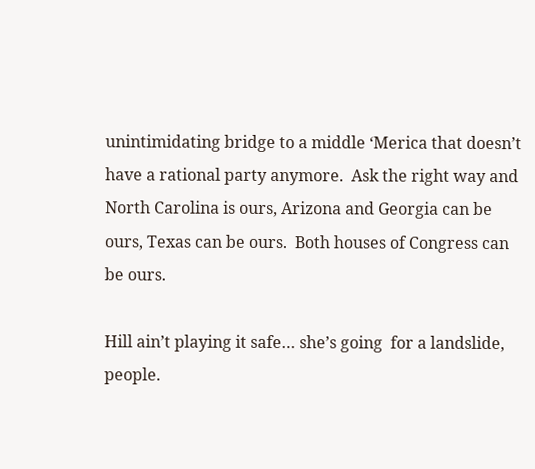unintimidating bridge to a middle ‘Merica that doesn’t have a rational party anymore.  Ask the right way and North Carolina is ours, Arizona and Georgia can be ours, Texas can be ours.  Both houses of Congress can be ours.

Hill ain’t playing it safe… she’s going  for a landslide, people.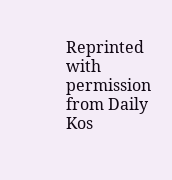Reprinted with permission from Daily Kos